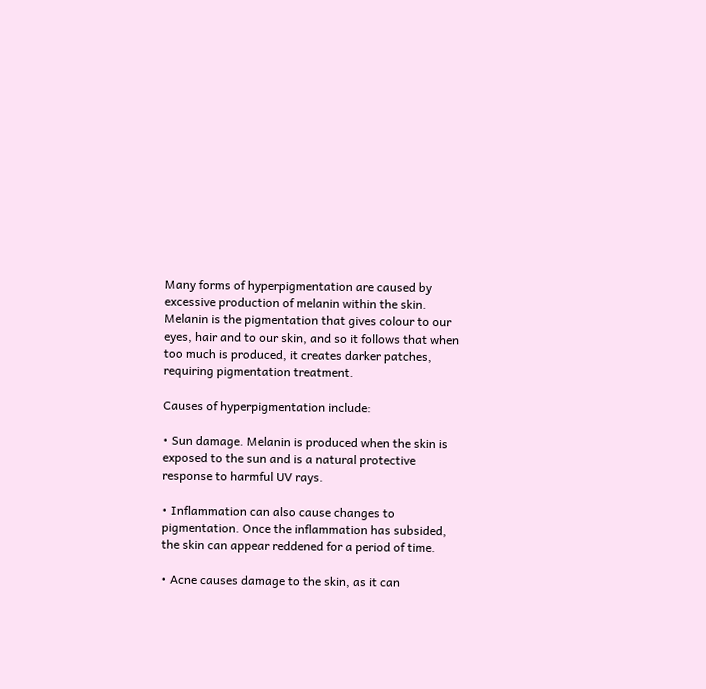Many forms of hyperpigmentation are caused by excessive production of melanin within the skin. Melanin is the pigmentation that gives colour to our eyes, hair and to our skin, and so it follows that when too much is produced, it creates darker patches, requiring pigmentation treatment.

Causes of hyperpigmentation include:

• Sun damage. Melanin is produced when the skin is exposed to the sun and is a natural protective response to harmful UV rays.

• Inflammation can also cause changes to pigmentation. Once the inflammation has subsided, the skin can appear reddened for a period of time.

• Acne causes damage to the skin, as it can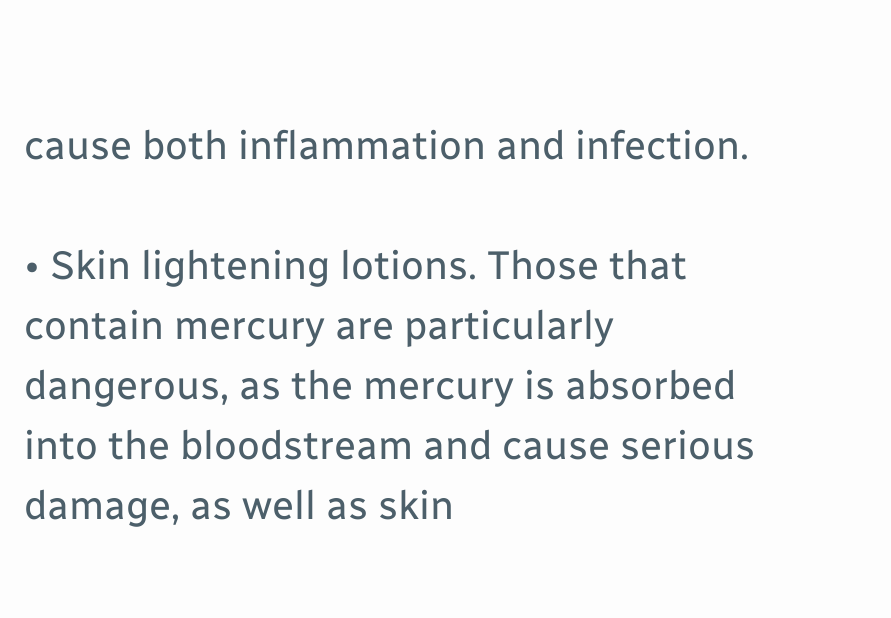cause both inflammation and infection.

• Skin lightening lotions. Those that contain mercury are particularly dangerous, as the mercury is absorbed into the bloodstream and cause serious damage, as well as skin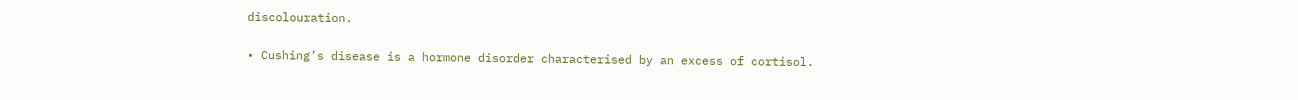discolouration.

• Cushing’s disease is a hormone disorder characterised by an excess of cortisol.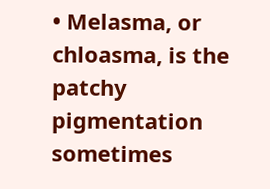• Melasma, or chloasma, is the patchy pigmentation sometimes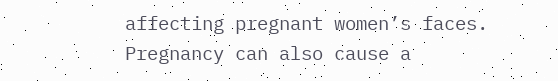affecting pregnant women’s faces. Pregnancy can also cause a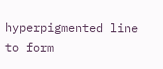hyperpigmented line to form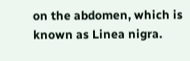on the abdomen, which is known as Linea nigra.